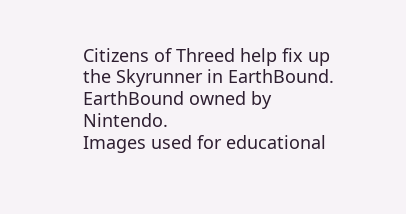Citizens of Threed help fix up the Skyrunner in EarthBound.
EarthBound owned by Nintendo.
Images used for educational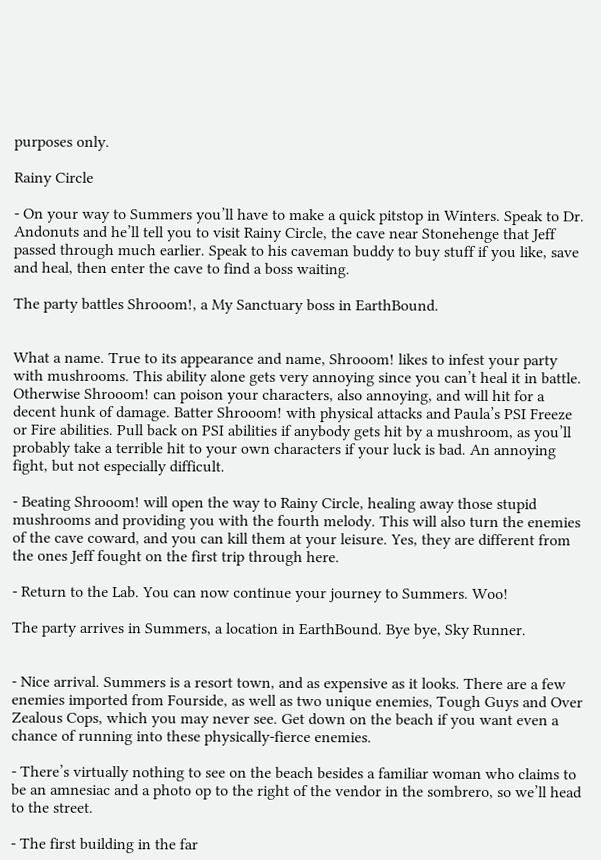purposes only.

Rainy Circle

- On your way to Summers you’ll have to make a quick pitstop in Winters. Speak to Dr. Andonuts and he’ll tell you to visit Rainy Circle, the cave near Stonehenge that Jeff passed through much earlier. Speak to his caveman buddy to buy stuff if you like, save and heal, then enter the cave to find a boss waiting.

The party battles Shrooom!, a My Sanctuary boss in EarthBound.


What a name. True to its appearance and name, Shrooom! likes to infest your party with mushrooms. This ability alone gets very annoying since you can’t heal it in battle. Otherwise Shrooom! can poison your characters, also annoying, and will hit for a decent hunk of damage. Batter Shrooom! with physical attacks and Paula’s PSI Freeze or Fire abilities. Pull back on PSI abilities if anybody gets hit by a mushroom, as you’ll probably take a terrible hit to your own characters if your luck is bad. An annoying fight, but not especially difficult.

- Beating Shrooom! will open the way to Rainy Circle, healing away those stupid mushrooms and providing you with the fourth melody. This will also turn the enemies of the cave coward, and you can kill them at your leisure. Yes, they are different from the ones Jeff fought on the first trip through here.

- Return to the Lab. You can now continue your journey to Summers. Woo!

The party arrives in Summers, a location in EarthBound. Bye bye, Sky Runner.


- Nice arrival. Summers is a resort town, and as expensive as it looks. There are a few enemies imported from Fourside, as well as two unique enemies, Tough Guys and Over Zealous Cops, which you may never see. Get down on the beach if you want even a chance of running into these physically-fierce enemies.

- There’s virtually nothing to see on the beach besides a familiar woman who claims to be an amnesiac and a photo op to the right of the vendor in the sombrero, so we’ll head to the street.

- The first building in the far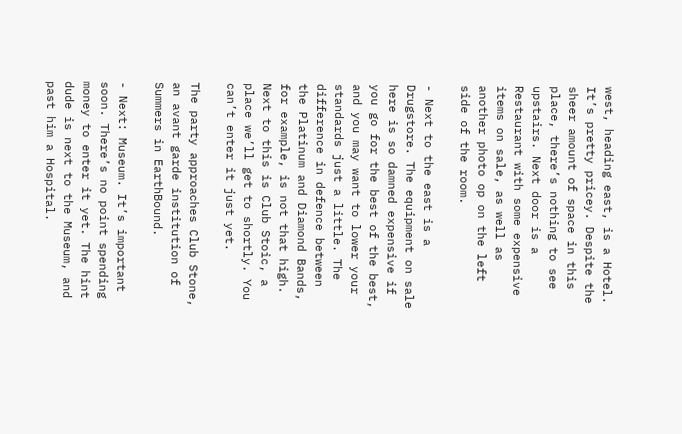west, heading east, is a Hotel. It’s pretty pricey. Despite the sheer amount of space in this place, there’s nothing to see upstairs. Next door is a Restaurant with some expensive items on sale, as well as another photo op on the left side of the room.

- Next to the east is a Drugstore. The equipment on sale here is so damned expensive if you go for the best of the best, and you may want to lower your standards just a little. The difference in defence between the Platinum and Diamond Bands, for example, is not that high. Next to this is Club Stoic, a place we’ll get to shortly. You can’t enter it just yet.

The party approaches Club Stone, an avant garde institution of Summers in EarthBound.

- Next: Museum. It’s important soon. There’s no point spending money to enter it yet. The hint dude is next to the Museum, and past him a Hospital.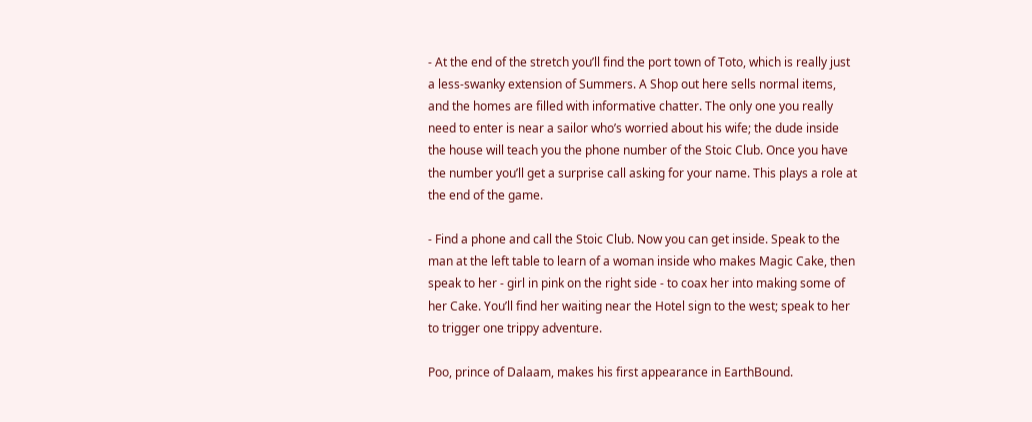- At the end of the stretch you’ll find the port town of Toto, which is really just a less-swanky extension of Summers. A Shop out here sells normal items, and the homes are filled with informative chatter. The only one you really need to enter is near a sailor who’s worried about his wife; the dude inside the house will teach you the phone number of the Stoic Club. Once you have the number you’ll get a surprise call asking for your name. This plays a role at the end of the game.

- Find a phone and call the Stoic Club. Now you can get inside. Speak to the man at the left table to learn of a woman inside who makes Magic Cake, then speak to her - girl in pink on the right side - to coax her into making some of her Cake. You’ll find her waiting near the Hotel sign to the west; speak to her to trigger one trippy adventure.

Poo, prince of Dalaam, makes his first appearance in EarthBound.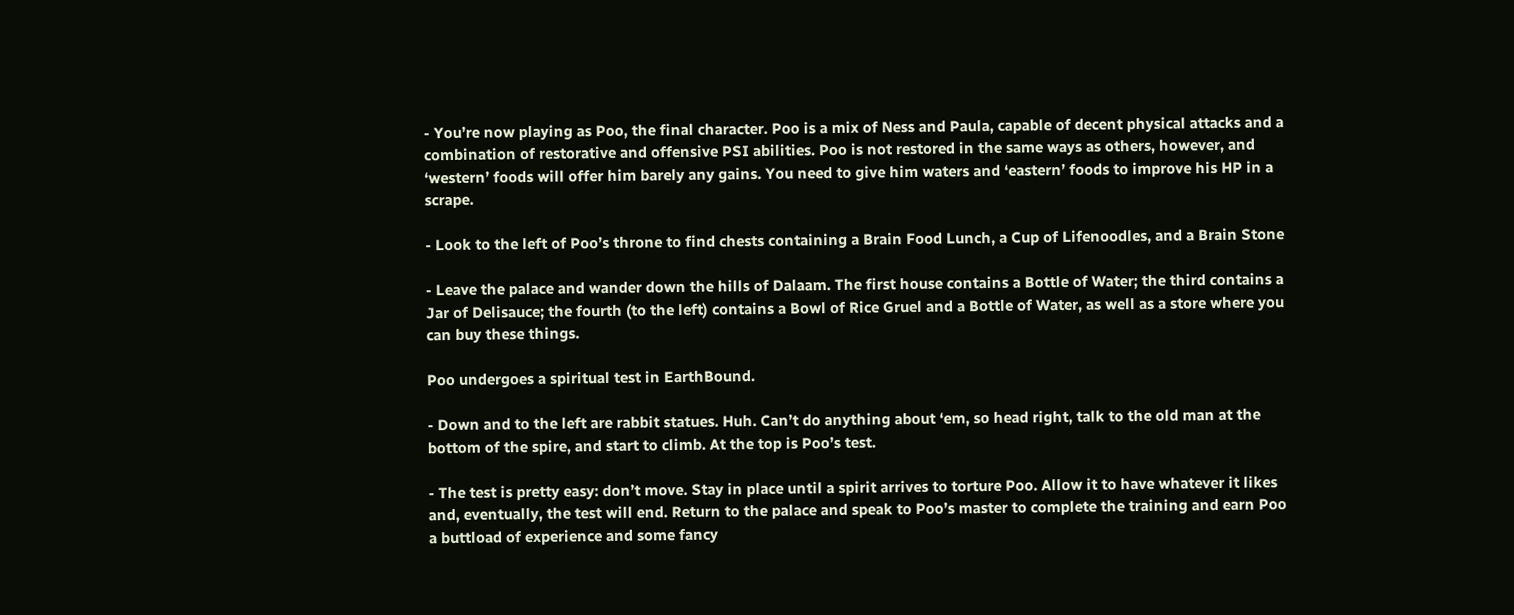- You’re now playing as Poo, the final character. Poo is a mix of Ness and Paula, capable of decent physical attacks and a combination of restorative and offensive PSI abilities. Poo is not restored in the same ways as others, however, and ‘western’ foods will offer him barely any gains. You need to give him waters and ‘eastern’ foods to improve his HP in a scrape.

- Look to the left of Poo’s throne to find chests containing a Brain Food Lunch, a Cup of Lifenoodles, and a Brain Stone

- Leave the palace and wander down the hills of Dalaam. The first house contains a Bottle of Water; the third contains a Jar of Delisauce; the fourth (to the left) contains a Bowl of Rice Gruel and a Bottle of Water, as well as a store where you can buy these things.

Poo undergoes a spiritual test in EarthBound.

- Down and to the left are rabbit statues. Huh. Can’t do anything about ‘em, so head right, talk to the old man at the bottom of the spire, and start to climb. At the top is Poo’s test.

- The test is pretty easy: don’t move. Stay in place until a spirit arrives to torture Poo. Allow it to have whatever it likes and, eventually, the test will end. Return to the palace and speak to Poo’s master to complete the training and earn Poo a buttload of experience and some fancy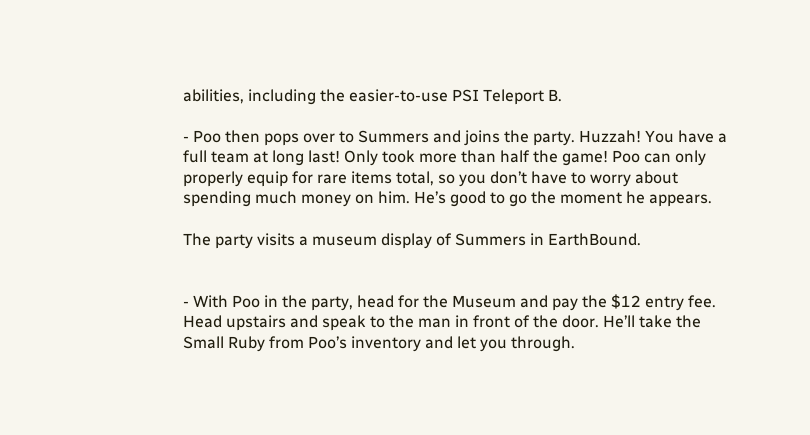abilities, including the easier-to-use PSI Teleport B.

- Poo then pops over to Summers and joins the party. Huzzah! You have a full team at long last! Only took more than half the game! Poo can only properly equip for rare items total, so you don’t have to worry about spending much money on him. He’s good to go the moment he appears.

The party visits a museum display of Summers in EarthBound.


- With Poo in the party, head for the Museum and pay the $12 entry fee. Head upstairs and speak to the man in front of the door. He’ll take the Small Ruby from Poo’s inventory and let you through.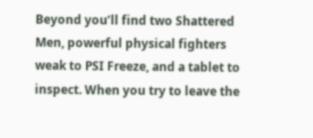Beyond you’ll find two Shattered Men, powerful physical fighters weak to PSI Freeze, and a tablet to inspect. When you try to leave the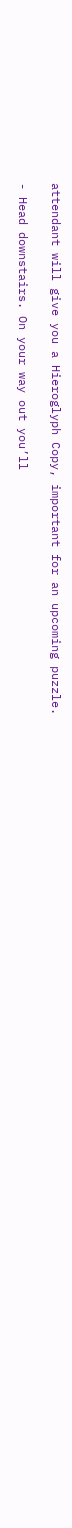attendant will give you a Hieroglyph Copy, important for an upcoming puzzle.

- Head downstairs. On your way out you’ll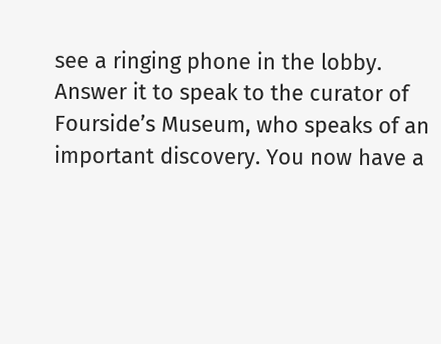see a ringing phone in the lobby. Answer it to speak to the curator of Fourside’s Museum, who speaks of an important discovery. You now have a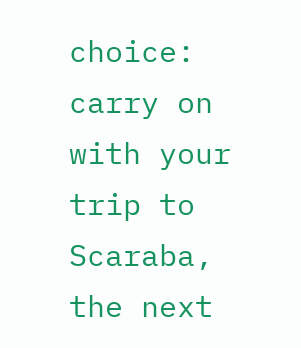choice: carry on with your trip to Scaraba, the next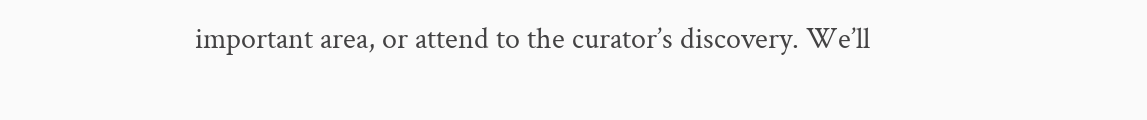important area, or attend to the curator’s discovery. We’ll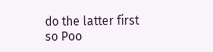do the latter first so Poo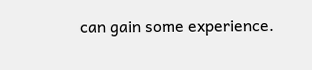can gain some experience.